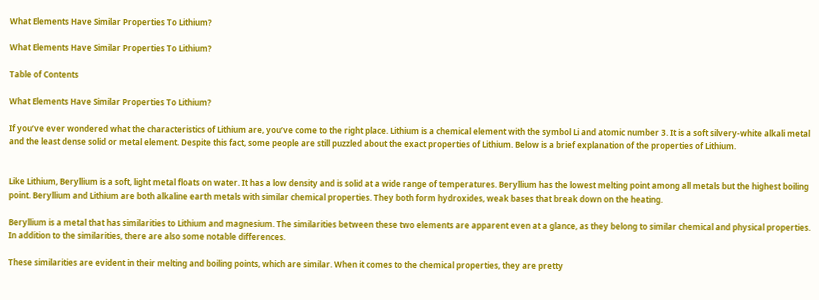What Elements Have Similar Properties To Lithium?

What Elements Have Similar Properties To Lithium?

Table of Contents

What Elements Have Similar Properties To Lithium?

If you’ve ever wondered what the characteristics of Lithium are, you’ve come to the right place. Lithium is a chemical element with the symbol Li and atomic number 3. It is a soft silvery-white alkali metal and the least dense solid or metal element. Despite this fact, some people are still puzzled about the exact properties of Lithium. Below is a brief explanation of the properties of Lithium.


Like Lithium, Beryllium is a soft, light metal floats on water. It has a low density and is solid at a wide range of temperatures. Beryllium has the lowest melting point among all metals but the highest boiling point. Beryllium and Lithium are both alkaline earth metals with similar chemical properties. They both form hydroxides, weak bases that break down on the heating.

Beryllium is a metal that has similarities to Lithium and magnesium. The similarities between these two elements are apparent even at a glance, as they belong to similar chemical and physical properties. In addition to the similarities, there are also some notable differences.

These similarities are evident in their melting and boiling points, which are similar. When it comes to the chemical properties, they are pretty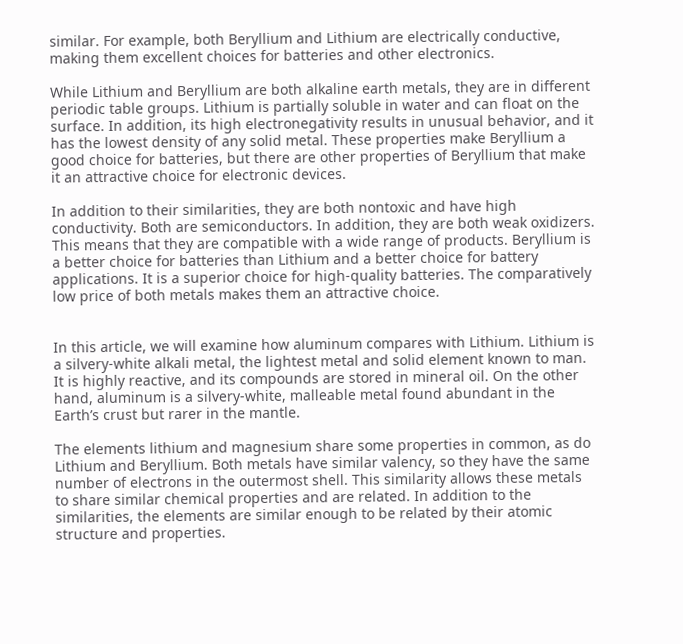similar. For example, both Beryllium and Lithium are electrically conductive, making them excellent choices for batteries and other electronics.

While Lithium and Beryllium are both alkaline earth metals, they are in different periodic table groups. Lithium is partially soluble in water and can float on the surface. In addition, its high electronegativity results in unusual behavior, and it has the lowest density of any solid metal. These properties make Beryllium a good choice for batteries, but there are other properties of Beryllium that make it an attractive choice for electronic devices.

In addition to their similarities, they are both nontoxic and have high conductivity. Both are semiconductors. In addition, they are both weak oxidizers. This means that they are compatible with a wide range of products. Beryllium is a better choice for batteries than Lithium and a better choice for battery applications. It is a superior choice for high-quality batteries. The comparatively low price of both metals makes them an attractive choice.


In this article, we will examine how aluminum compares with Lithium. Lithium is a silvery-white alkali metal, the lightest metal and solid element known to man. It is highly reactive, and its compounds are stored in mineral oil. On the other hand, aluminum is a silvery-white, malleable metal found abundant in the Earth’s crust but rarer in the mantle.

The elements lithium and magnesium share some properties in common, as do Lithium and Beryllium. Both metals have similar valency, so they have the same number of electrons in the outermost shell. This similarity allows these metals to share similar chemical properties and are related. In addition to the similarities, the elements are similar enough to be related by their atomic structure and properties.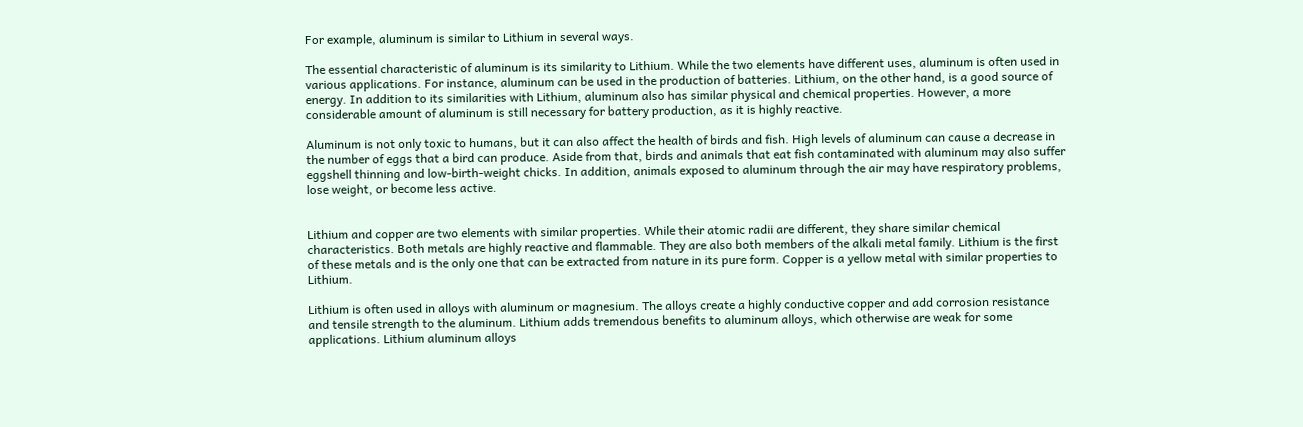For example, aluminum is similar to Lithium in several ways.

The essential characteristic of aluminum is its similarity to Lithium. While the two elements have different uses, aluminum is often used in various applications. For instance, aluminum can be used in the production of batteries. Lithium, on the other hand, is a good source of energy. In addition to its similarities with Lithium, aluminum also has similar physical and chemical properties. However, a more considerable amount of aluminum is still necessary for battery production, as it is highly reactive.

Aluminum is not only toxic to humans, but it can also affect the health of birds and fish. High levels of aluminum can cause a decrease in the number of eggs that a bird can produce. Aside from that, birds and animals that eat fish contaminated with aluminum may also suffer eggshell thinning and low-birth-weight chicks. In addition, animals exposed to aluminum through the air may have respiratory problems, lose weight, or become less active.


Lithium and copper are two elements with similar properties. While their atomic radii are different, they share similar chemical characteristics. Both metals are highly reactive and flammable. They are also both members of the alkali metal family. Lithium is the first of these metals and is the only one that can be extracted from nature in its pure form. Copper is a yellow metal with similar properties to Lithium.

Lithium is often used in alloys with aluminum or magnesium. The alloys create a highly conductive copper and add corrosion resistance and tensile strength to the aluminum. Lithium adds tremendous benefits to aluminum alloys, which otherwise are weak for some applications. Lithium aluminum alloys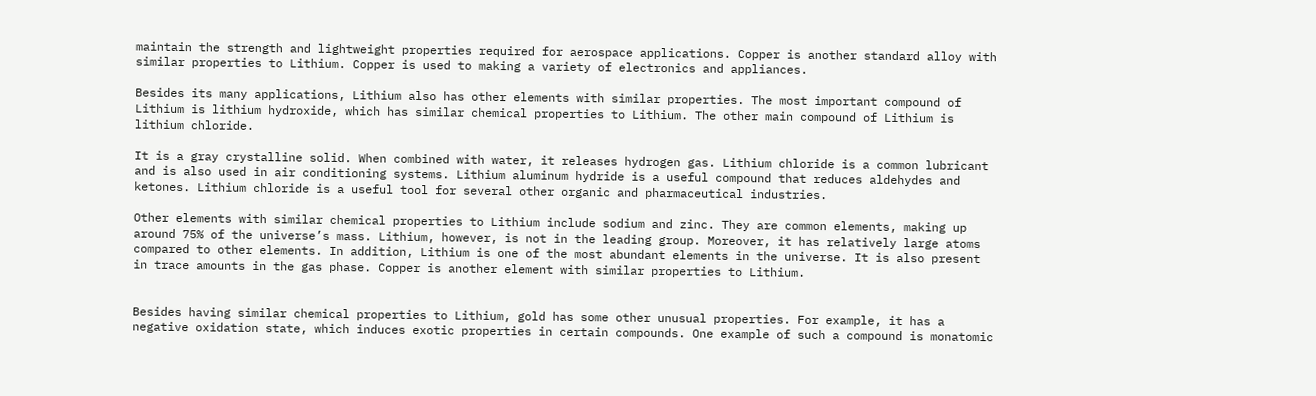maintain the strength and lightweight properties required for aerospace applications. Copper is another standard alloy with similar properties to Lithium. Copper is used to making a variety of electronics and appliances.

Besides its many applications, Lithium also has other elements with similar properties. The most important compound of Lithium is lithium hydroxide, which has similar chemical properties to Lithium. The other main compound of Lithium is lithium chloride.

It is a gray crystalline solid. When combined with water, it releases hydrogen gas. Lithium chloride is a common lubricant and is also used in air conditioning systems. Lithium aluminum hydride is a useful compound that reduces aldehydes and ketones. Lithium chloride is a useful tool for several other organic and pharmaceutical industries.

Other elements with similar chemical properties to Lithium include sodium and zinc. They are common elements, making up around 75% of the universe’s mass. Lithium, however, is not in the leading group. Moreover, it has relatively large atoms compared to other elements. In addition, Lithium is one of the most abundant elements in the universe. It is also present in trace amounts in the gas phase. Copper is another element with similar properties to Lithium.


Besides having similar chemical properties to Lithium, gold has some other unusual properties. For example, it has a negative oxidation state, which induces exotic properties in certain compounds. One example of such a compound is monatomic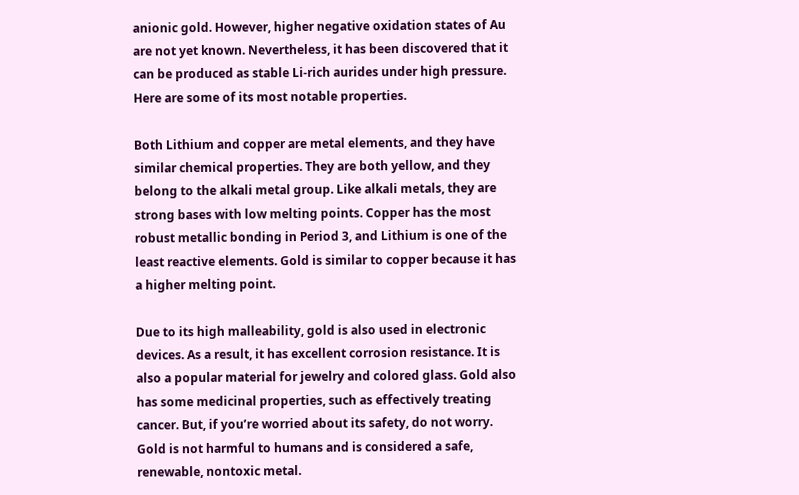anionic gold. However, higher negative oxidation states of Au are not yet known. Nevertheless, it has been discovered that it can be produced as stable Li-rich aurides under high pressure. Here are some of its most notable properties.

Both Lithium and copper are metal elements, and they have similar chemical properties. They are both yellow, and they belong to the alkali metal group. Like alkali metals, they are strong bases with low melting points. Copper has the most robust metallic bonding in Period 3, and Lithium is one of the least reactive elements. Gold is similar to copper because it has a higher melting point.

Due to its high malleability, gold is also used in electronic devices. As a result, it has excellent corrosion resistance. It is also a popular material for jewelry and colored glass. Gold also has some medicinal properties, such as effectively treating cancer. But, if you’re worried about its safety, do not worry. Gold is not harmful to humans and is considered a safe, renewable, nontoxic metal.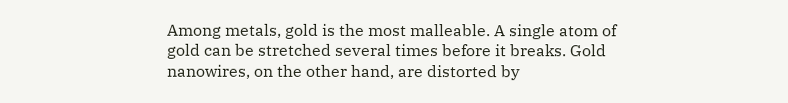Among metals, gold is the most malleable. A single atom of gold can be stretched several times before it breaks. Gold nanowires, on the other hand, are distorted by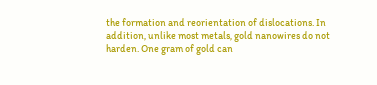the formation and reorientation of dislocations. In addition, unlike most metals, gold nanowires do not harden. One gram of gold can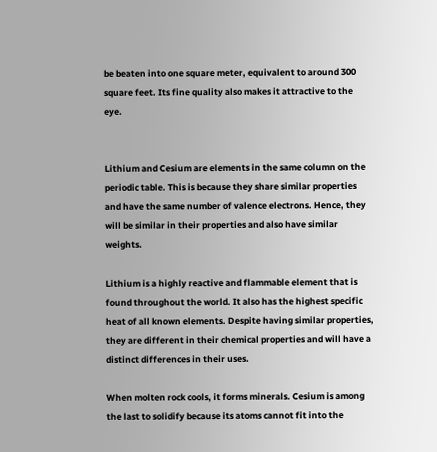be beaten into one square meter, equivalent to around 300 square feet. Its fine quality also makes it attractive to the eye.


Lithium and Cesium are elements in the same column on the periodic table. This is because they share similar properties and have the same number of valence electrons. Hence, they will be similar in their properties and also have similar weights.

Lithium is a highly reactive and flammable element that is found throughout the world. It also has the highest specific heat of all known elements. Despite having similar properties, they are different in their chemical properties and will have a distinct differences in their uses.

When molten rock cools, it forms minerals. Cesium is among the last to solidify because its atoms cannot fit into the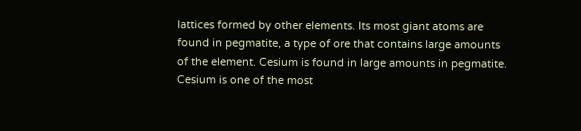lattices formed by other elements. Its most giant atoms are found in pegmatite, a type of ore that contains large amounts of the element. Cesium is found in large amounts in pegmatite. Cesium is one of the most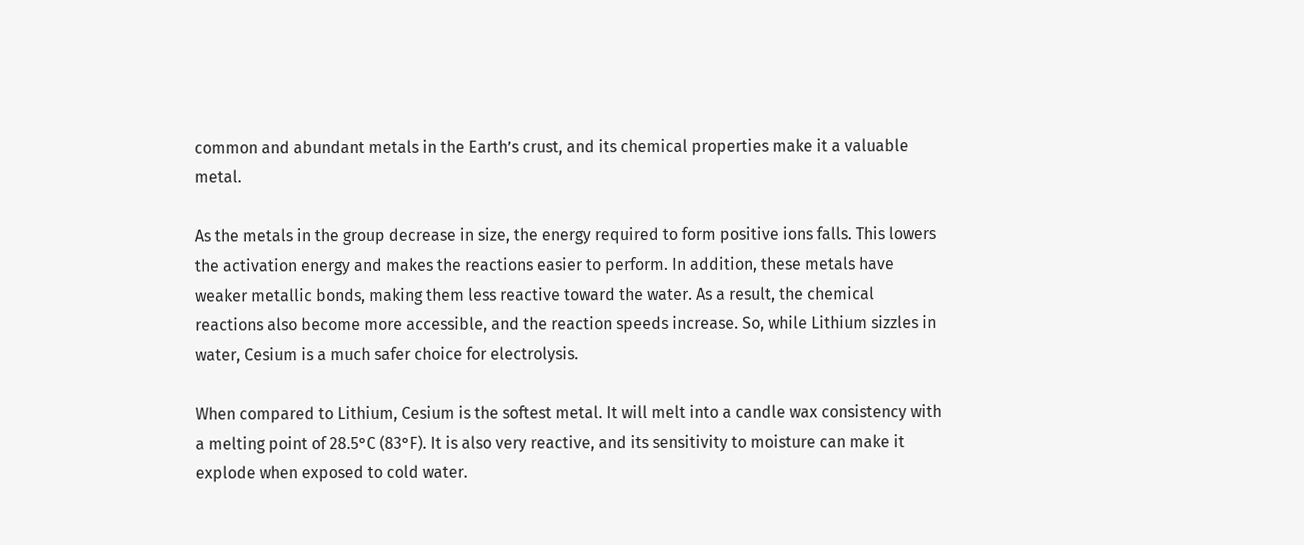common and abundant metals in the Earth’s crust, and its chemical properties make it a valuable metal.

As the metals in the group decrease in size, the energy required to form positive ions falls. This lowers the activation energy and makes the reactions easier to perform. In addition, these metals have weaker metallic bonds, making them less reactive toward the water. As a result, the chemical reactions also become more accessible, and the reaction speeds increase. So, while Lithium sizzles in water, Cesium is a much safer choice for electrolysis.

When compared to Lithium, Cesium is the softest metal. It will melt into a candle wax consistency with a melting point of 28.5°C (83°F). It is also very reactive, and its sensitivity to moisture can make it explode when exposed to cold water.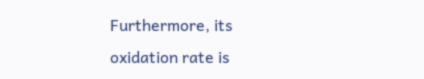Furthermore, its oxidation rate is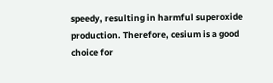speedy, resulting in harmful superoxide production. Therefore, cesium is a good choice for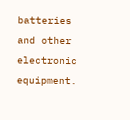batteries and other electronic equipment.